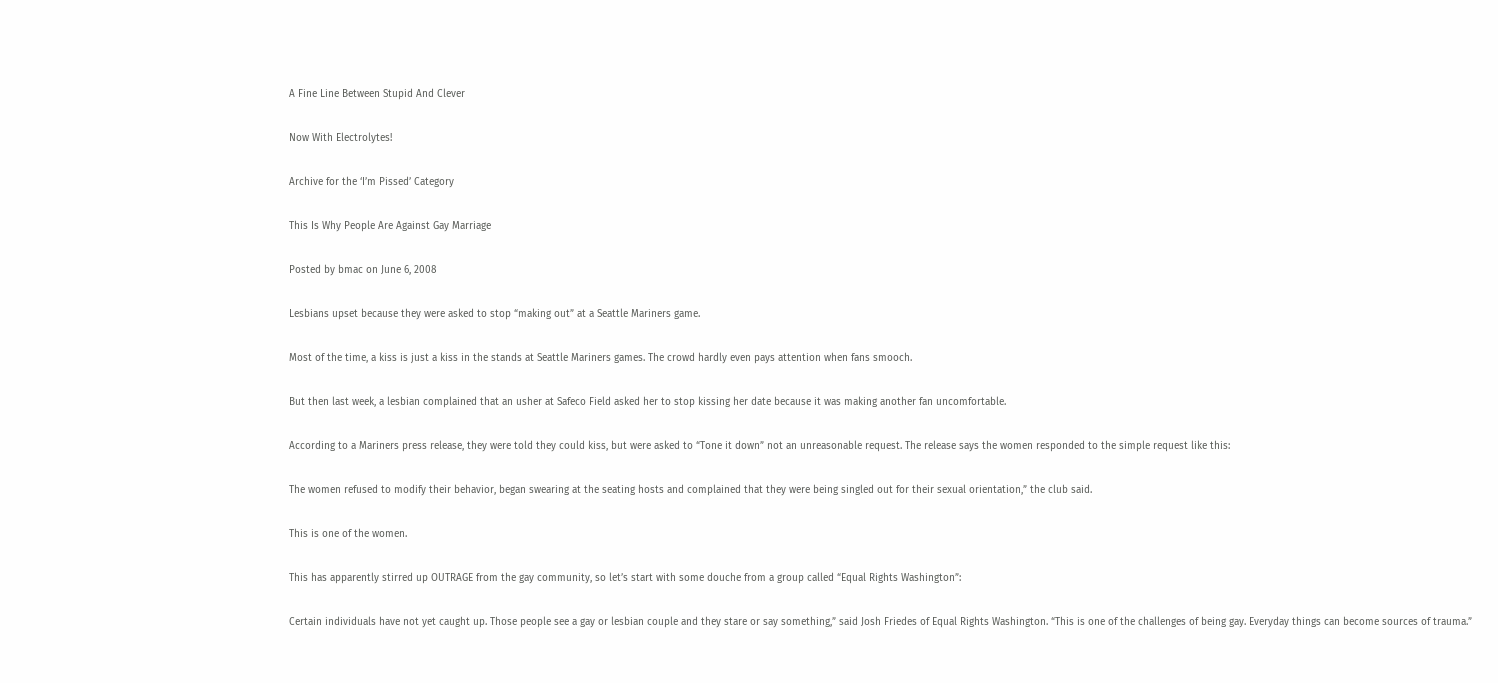A Fine Line Between Stupid And Clever

Now With Electrolytes!

Archive for the ‘I’m Pissed’ Category

This Is Why People Are Against Gay Marriage

Posted by bmac on June 6, 2008

Lesbians upset because they were asked to stop “making out” at a Seattle Mariners game.

Most of the time, a kiss is just a kiss in the stands at Seattle Mariners games. The crowd hardly even pays attention when fans smooch.

But then last week, a lesbian complained that an usher at Safeco Field asked her to stop kissing her date because it was making another fan uncomfortable.

According to a Mariners press release, they were told they could kiss, but were asked to “Tone it down” not an unreasonable request. The release says the women responded to the simple request like this:

The women refused to modify their behavior, began swearing at the seating hosts and complained that they were being singled out for their sexual orientation,” the club said.

This is one of the women.

This has apparently stirred up OUTRAGE from the gay community, so let’s start with some douche from a group called “Equal Rights Washington”:

Certain individuals have not yet caught up. Those people see a gay or lesbian couple and they stare or say something,” said Josh Friedes of Equal Rights Washington. “This is one of the challenges of being gay. Everyday things can become sources of trauma.”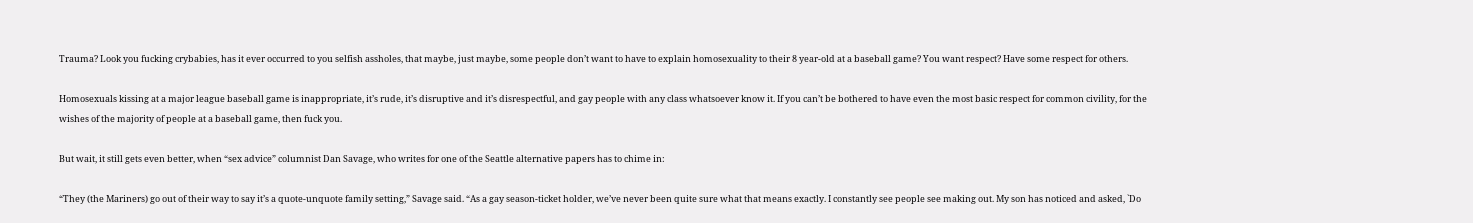Trauma? Look you fucking crybabies, has it ever occurred to you selfish assholes, that maybe, just maybe, some people don’t want to have to explain homosexuality to their 8 year-old at a baseball game? You want respect? Have some respect for others.

Homosexuals kissing at a major league baseball game is inappropriate, it’s rude, it’s disruptive and it’s disrespectful, and gay people with any class whatsoever know it. If you can’t be bothered to have even the most basic respect for common civility, for the wishes of the majority of people at a baseball game, then fuck you.

But wait, it still gets even better, when “sex advice” columnist Dan Savage, who writes for one of the Seattle alternative papers has to chime in:

“They (the Mariners) go out of their way to say it’s a quote-unquote family setting,” Savage said. “As a gay season-ticket holder, we’ve never been quite sure what that means exactly. I constantly see people see making out. My son has noticed and asked, `Do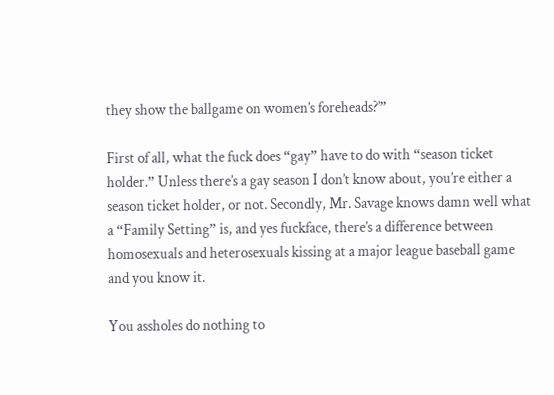they show the ballgame on women’s foreheads?’”

First of all, what the fuck does “gay” have to do with “season ticket holder.” Unless there’s a gay season I don’t know about, you’re either a season ticket holder, or not. Secondly, Mr. Savage knows damn well what a “Family Setting” is, and yes fuckface, there’s a difference between homosexuals and heterosexuals kissing at a major league baseball game and you know it.

You assholes do nothing to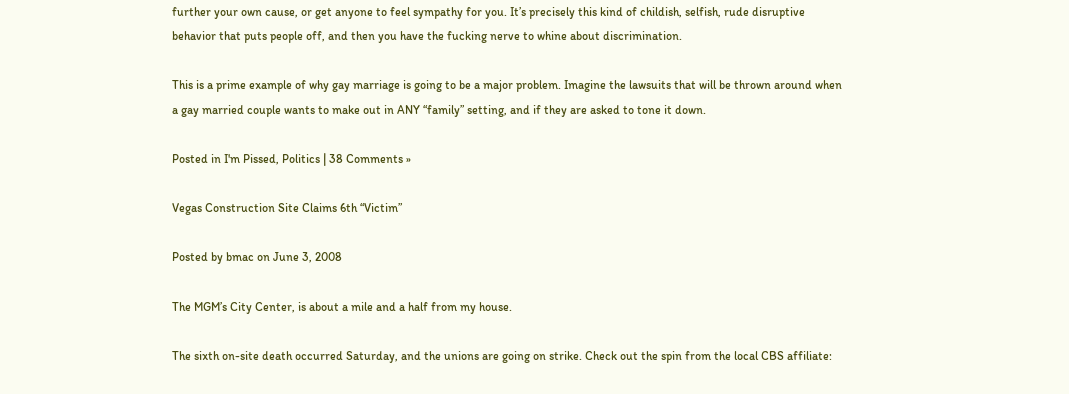further your own cause, or get anyone to feel sympathy for you. It’s precisely this kind of childish, selfish, rude disruptive behavior that puts people off, and then you have the fucking nerve to whine about discrimination.

This is a prime example of why gay marriage is going to be a major problem. Imagine the lawsuits that will be thrown around when a gay married couple wants to make out in ANY “family” setting, and if they are asked to tone it down.

Posted in I'm Pissed, Politics | 38 Comments »

Vegas Construction Site Claims 6th “Victim”

Posted by bmac on June 3, 2008

The MGM’s City Center, is about a mile and a half from my house.

The sixth on-site death occurred Saturday, and the unions are going on strike. Check out the spin from the local CBS affiliate: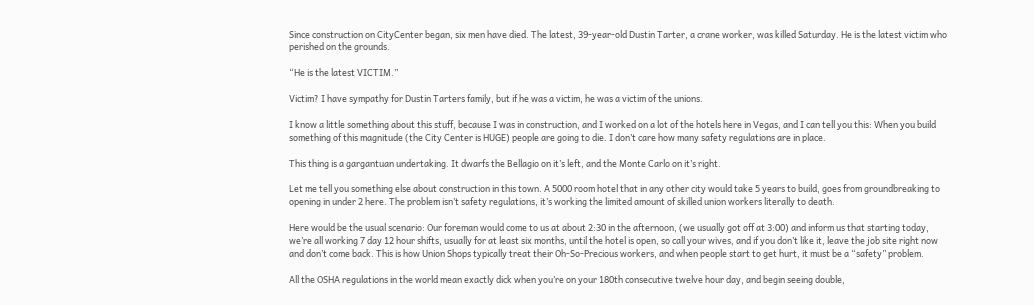Since construction on CityCenter began, six men have died. The latest, 39-year-old Dustin Tarter, a crane worker, was killed Saturday. He is the latest victim who perished on the grounds.

“He is the latest VICTIM.”

Victim? I have sympathy for Dustin Tarters family, but if he was a victim, he was a victim of the unions.

I know a little something about this stuff, because I was in construction, and I worked on a lot of the hotels here in Vegas, and I can tell you this: When you build something of this magnitude (the City Center is HUGE) people are going to die. I don’t care how many safety regulations are in place.

This thing is a gargantuan undertaking. It dwarfs the Bellagio on it’s left, and the Monte Carlo on it’s right.

Let me tell you something else about construction in this town. A 5000 room hotel that in any other city would take 5 years to build, goes from groundbreaking to opening in under 2 here. The problem isn’t safety regulations, it’s working the limited amount of skilled union workers literally to death.

Here would be the usual scenario: Our foreman would come to us at about 2:30 in the afternoon, (we usually got off at 3:00) and inform us that starting today, we’re all working 7 day 12 hour shifts, usually for at least six months, until the hotel is open, so call your wives, and if you don’t like it, leave the job site right now and don’t come back. This is how Union Shops typically treat their Oh-So-Precious workers, and when people start to get hurt, it must be a “safety” problem.

All the OSHA regulations in the world mean exactly dick when you’re on your 180th consecutive twelve hour day, and begin seeing double,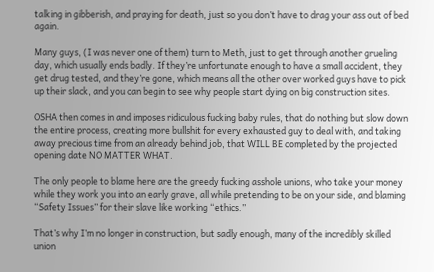talking in gibberish, and praying for death, just so you don’t have to drag your ass out of bed again.

Many guys, (I was never one of them) turn to Meth, just to get through another grueling day, which usually ends badly. If they’re unfortunate enough to have a small accident, they get drug tested, and they’re gone, which means all the other over worked guys have to pick up their slack, and you can begin to see why people start dying on big construction sites.

OSHA then comes in and imposes ridiculous fucking baby rules, that do nothing but slow down the entire process, creating more bullshit for every exhausted guy to deal with, and taking away precious time from an already behind job, that WILL BE completed by the projected opening date NO MATTER WHAT.

The only people to blame here are the greedy fucking asshole unions, who take your money while they work you into an early grave, all while pretending to be on your side, and blaming “Safety Issues” for their slave like working “ethics.”

That’s why I’m no longer in construction, but sadly enough, many of the incredibly skilled union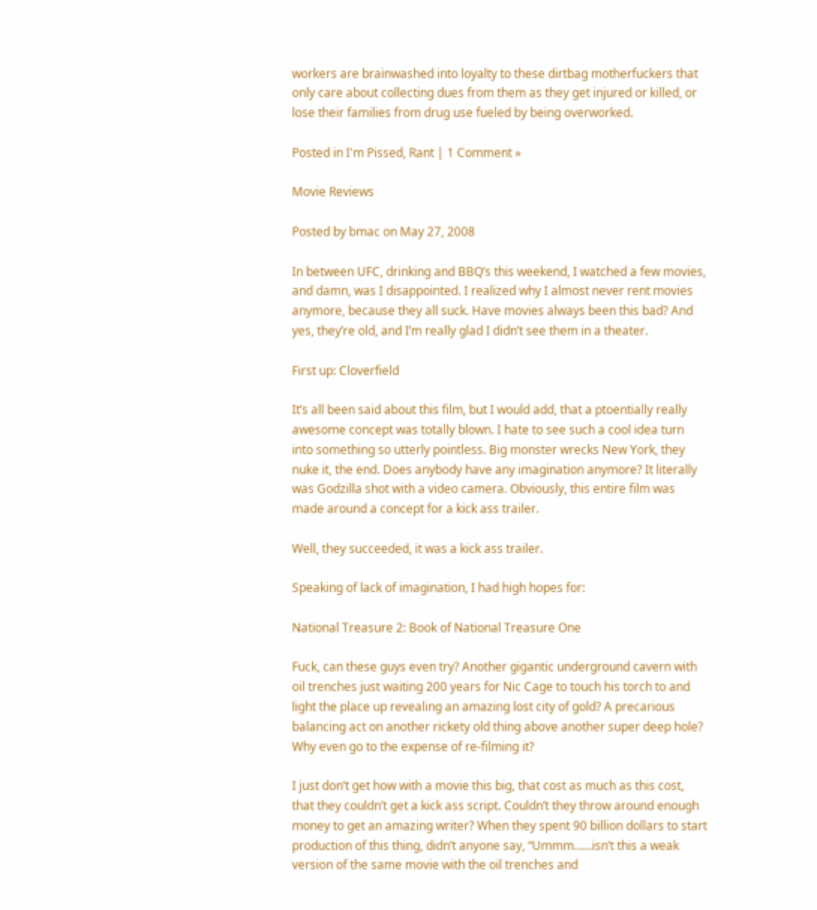workers are brainwashed into loyalty to these dirtbag motherfuckers that only care about collecting dues from them as they get injured or killed, or lose their families from drug use fueled by being overworked.

Posted in I'm Pissed, Rant | 1 Comment »

Movie Reviews

Posted by bmac on May 27, 2008

In between UFC, drinking and BBQ’s this weekend, I watched a few movies, and damn, was I disappointed. I realized why I almost never rent movies anymore, because they all suck. Have movies always been this bad? And yes, they’re old, and I’m really glad I didn’t see them in a theater.

First up: Cloverfield

It’s all been said about this film, but I would add, that a ptoentially really awesome concept was totally blown. I hate to see such a cool idea turn into something so utterly pointless. Big monster wrecks New York, they nuke it, the end. Does anybody have any imagination anymore? It literally was Godzilla shot with a video camera. Obviously, this entire film was made around a concept for a kick ass trailer.

Well, they succeeded, it was a kick ass trailer.

Speaking of lack of imagination, I had high hopes for:

National Treasure 2: Book of National Treasure One

Fuck, can these guys even try? Another gigantic underground cavern with oil trenches just waiting 200 years for Nic Cage to touch his torch to and light the place up revealing an amazing lost city of gold? A precarious balancing act on another rickety old thing above another super deep hole? Why even go to the expense of re-filming it?

I just don’t get how with a movie this big, that cost as much as this cost, that they couldn’t get a kick ass script. Couldn’t they throw around enough money to get an amazing writer? When they spent 90 billion dollars to start production of this thing, didn’t anyone say, “Ummm……isn’t this a weak version of the same movie with the oil trenches and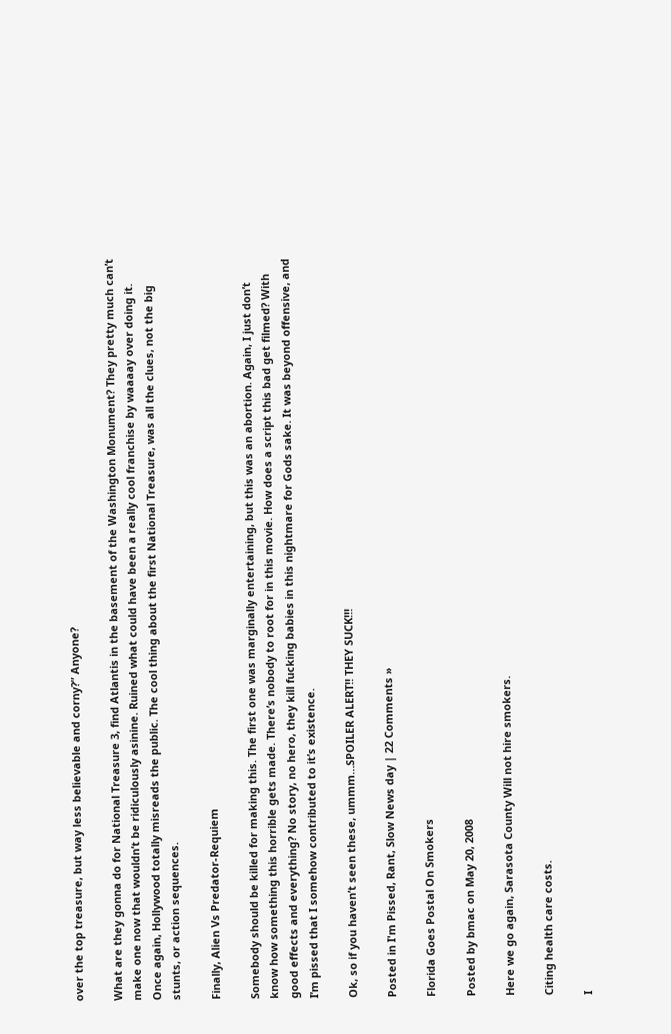over the top treasure, but way less believable and corny?” Anyone?

What are they gonna do for National Treasure 3, find Atlantis in the basement of the Washington Monument? They pretty much can’t make one now that wouldn’t be ridiculously asinine. Ruined what could have been a really cool franchise by waaaay over doing it. Once again, Hollywood totally misreads the public. The cool thing about the first National Treasure, was all the clues, not the big stunts, or action sequences.

Finally, Alien Vs Predator-Requiem

Somebody should be killed for making this. The first one was marginally entertaining, but this was an abortion. Again, I just don’t know how something this horrible gets made. There’s nobody to root for in this movie. How does a script this bad get filmed? With good effects and everything? No story, no hero, they kill fucking babies in this nightmare for Gods sake. It was beyond offensive, and I’m pissed that I somehow contributed to it’s existence.

Ok, so if you haven’t seen these, ummm…SPOILER ALERT!! THEY SUCK!!!

Posted in I'm Pissed, Rant, Slow News day | 22 Comments »

Florida Goes Postal On Smokers

Posted by bmac on May 20, 2008

Here we go again, Sarasota County Will not hire smokers.

Citing health care costs.

I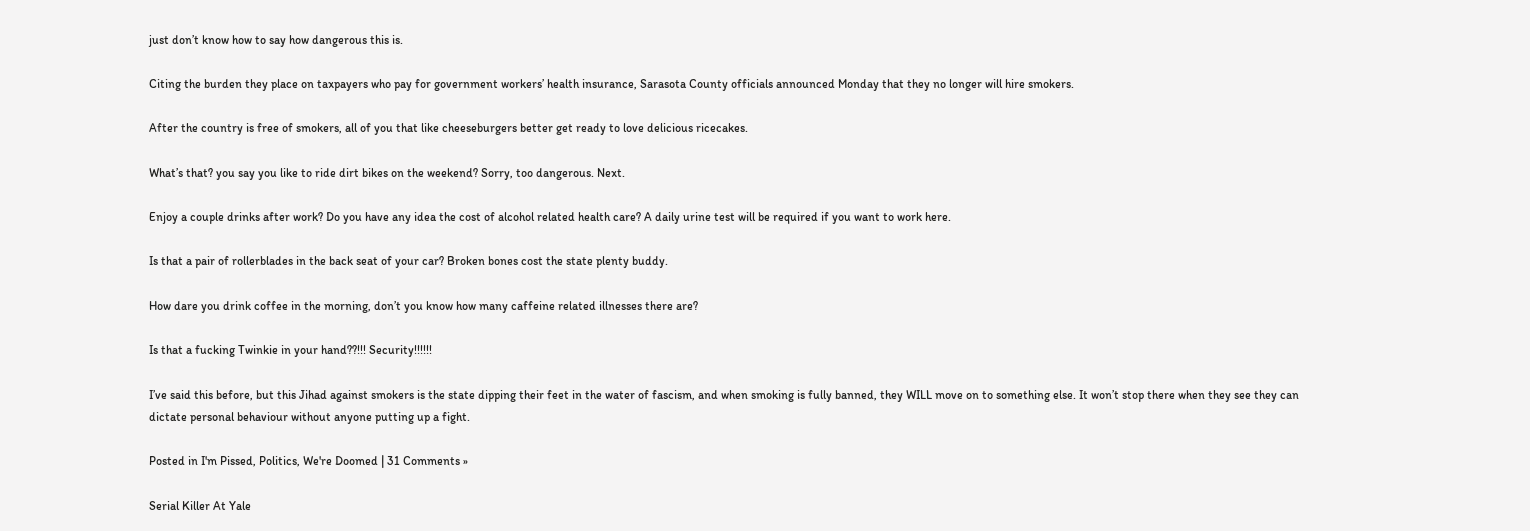just don’t know how to say how dangerous this is.

Citing the burden they place on taxpayers who pay for government workers’ health insurance, Sarasota County officials announced Monday that they no longer will hire smokers.

After the country is free of smokers, all of you that like cheeseburgers better get ready to love delicious ricecakes.

What’s that? you say you like to ride dirt bikes on the weekend? Sorry, too dangerous. Next.

Enjoy a couple drinks after work? Do you have any idea the cost of alcohol related health care? A daily urine test will be required if you want to work here.

Is that a pair of rollerblades in the back seat of your car? Broken bones cost the state plenty buddy.

How dare you drink coffee in the morning, don’t you know how many caffeine related illnesses there are?

Is that a fucking Twinkie in your hand??!!! Security!!!!!!

I’ve said this before, but this Jihad against smokers is the state dipping their feet in the water of fascism, and when smoking is fully banned, they WILL move on to something else. It won’t stop there when they see they can dictate personal behaviour without anyone putting up a fight.

Posted in I'm Pissed, Politics, We're Doomed | 31 Comments »

Serial Killer At Yale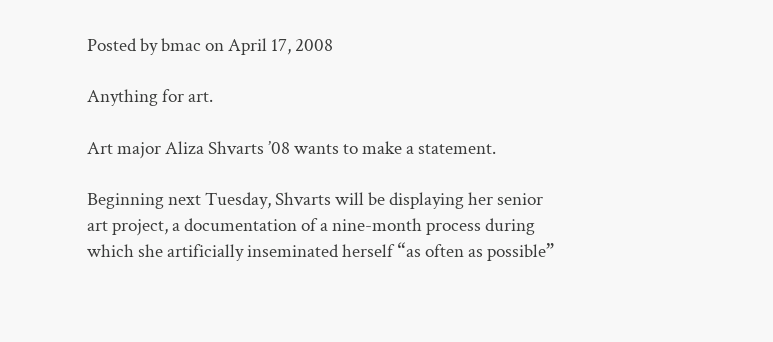Posted by bmac on April 17, 2008

Anything for art.

Art major Aliza Shvarts ’08 wants to make a statement.

Beginning next Tuesday, Shvarts will be displaying her senior art project, a documentation of a nine-month process during which she artificially inseminated herself “as often as possible”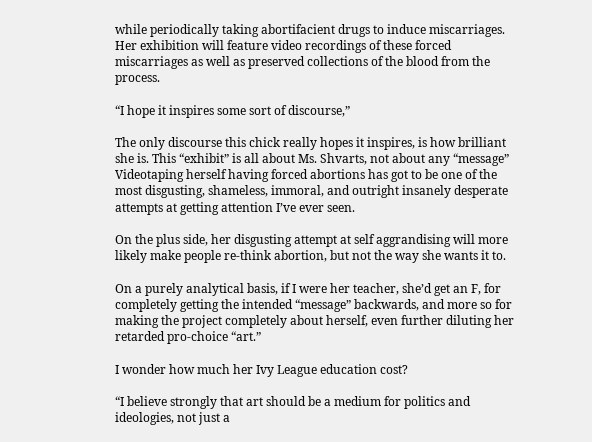while periodically taking abortifacient drugs to induce miscarriages. Her exhibition will feature video recordings of these forced miscarriages as well as preserved collections of the blood from the process.

“I hope it inspires some sort of discourse,”

The only discourse this chick really hopes it inspires, is how brilliant she is. This “exhibit” is all about Ms. Shvarts, not about any “message” Videotaping herself having forced abortions has got to be one of the most disgusting, shameless, immoral, and outright insanely desperate attempts at getting attention I’ve ever seen.

On the plus side, her disgusting attempt at self aggrandising will more likely make people re-think abortion, but not the way she wants it to.

On a purely analytical basis, if I were her teacher, she’d get an F, for completely getting the intended “message” backwards, and more so for making the project completely about herself, even further diluting her retarded pro-choice “art.”

I wonder how much her Ivy League education cost?

“I believe strongly that art should be a medium for politics and ideologies, not just a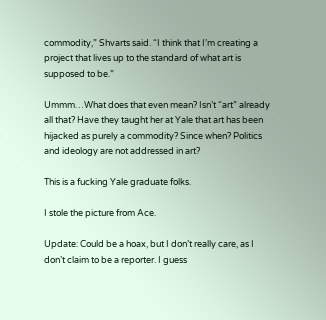commodity,” Shvarts said. “I think that I’m creating a project that lives up to the standard of what art is supposed to be.”

Ummm…What does that even mean? Isn’t “art” already all that? Have they taught her at Yale that art has been hijacked as purely a commodity? Since when? Politics and ideology are not addressed in art?

This is a fucking Yale graduate folks.

I stole the picture from Ace.

Update: Could be a hoax, but I don’t really care, as I don’t claim to be a reporter. I guess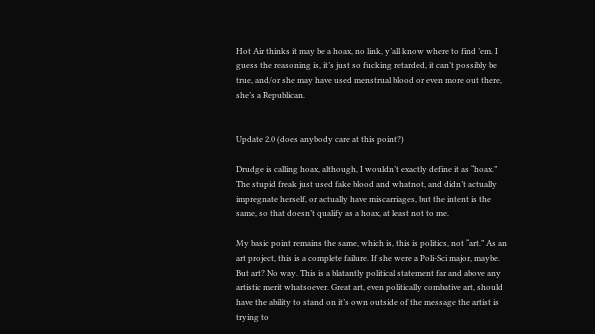Hot Air thinks it may be a hoax, no link, y’all know where to find ’em. I guess the reasoning is, it’s just so fucking retarded, it can’t possibly be true, and/or she may have used menstrual blood or even more out there, she’s a Republican.


Update 2.0 (does anybody care at this point?)

Drudge is calling hoax, although, I wouldn’t exactly define it as “hoax.” The stupid freak just used fake blood and whatnot, and didn’t actually impregnate herself, or actually have miscarriages, but the intent is the same, so that doesn’t qualify as a hoax, at least not to me.

My basic point remains the same, which is, this is politics, not “art.” As an art project, this is a complete failure. If she were a Poli-Sci major, maybe. But art? No way. This is a blatantly political statement far and above any artistic merit whatsoever. Great art, even politically combative art, should have the ability to stand on it’s own outside of the message the artist is trying to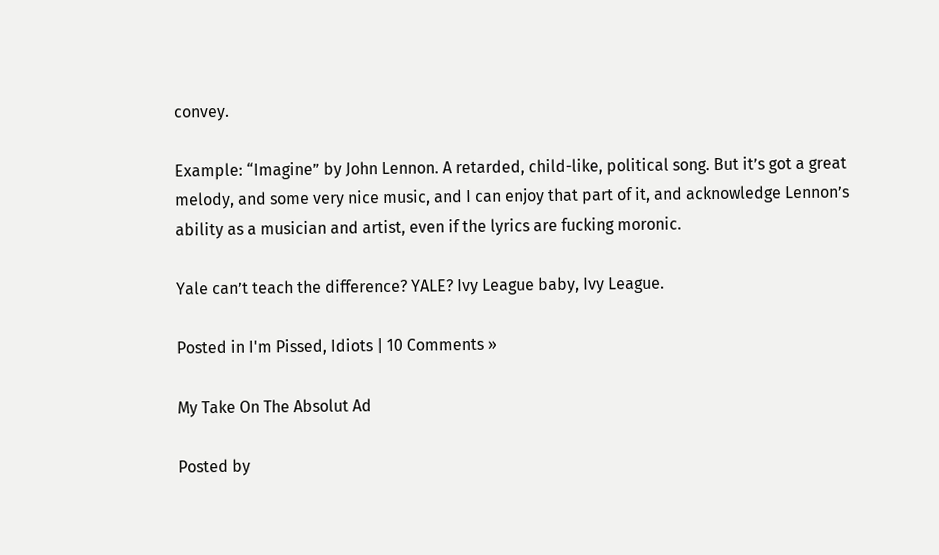convey.

Example: “Imagine” by John Lennon. A retarded, child-like, political song. But it’s got a great melody, and some very nice music, and I can enjoy that part of it, and acknowledge Lennon’s ability as a musician and artist, even if the lyrics are fucking moronic.

Yale can’t teach the difference? YALE? Ivy League baby, Ivy League.

Posted in I'm Pissed, Idiots | 10 Comments »

My Take On The Absolut Ad

Posted by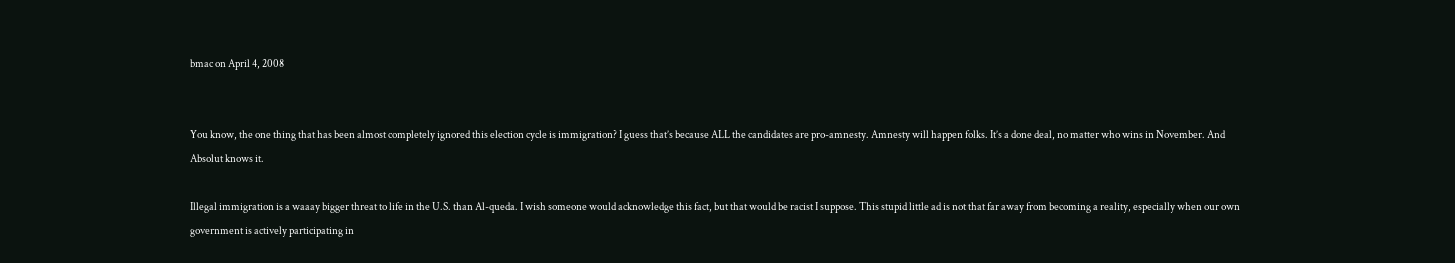bmac on April 4, 2008


You know, the one thing that has been almost completely ignored this election cycle is immigration? I guess that’s because ALL the candidates are pro-amnesty. Amnesty will happen folks. It’s a done deal, no matter who wins in November. And Absolut knows it.

Illegal immigration is a waaay bigger threat to life in the U.S. than Al-queda. I wish someone would acknowledge this fact, but that would be racist I suppose. This stupid little ad is not that far away from becoming a reality, especially when our own government is actively participating in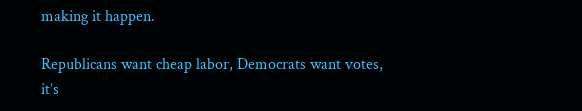making it happen.

Republicans want cheap labor, Democrats want votes, it’s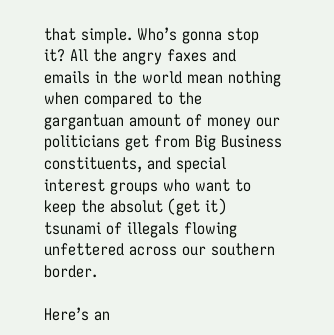that simple. Who’s gonna stop it? All the angry faxes and emails in the world mean nothing when compared to the gargantuan amount of money our politicians get from Big Business constituents, and special interest groups who want to keep the absolut (get it) tsunami of illegals flowing unfettered across our southern border.

Here’s an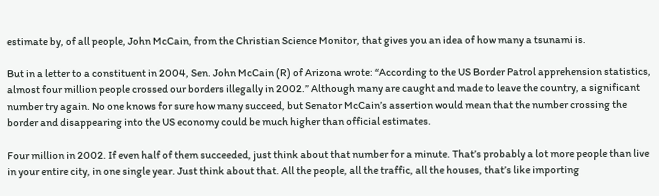estimate by, of all people, John McCain, from the Christian Science Monitor, that gives you an idea of how many a tsunami is.

But in a letter to a constituent in 2004, Sen. John McCain (R) of Arizona wrote: “According to the US Border Patrol apprehension statistics, almost four million people crossed our borders illegally in 2002.” Although many are caught and made to leave the country, a significant number try again. No one knows for sure how many succeed, but Senator McCain’s assertion would mean that the number crossing the border and disappearing into the US economy could be much higher than official estimates.

Four million in 2002. If even half of them succeeded, just think about that number for a minute. That’s probably a lot more people than live in your entire city, in one single year. Just think about that. All the people, all the traffic, all the houses, that’s like importing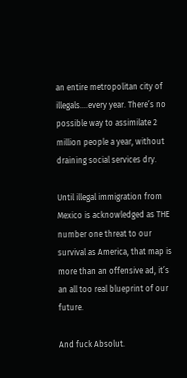an entire metropolitan city of illegals….every year. There’s no possible way to assimilate 2 million people a year, without draining social services dry.

Until illegal immigration from Mexico is acknowledged as THE number one threat to our survival as America, that map is more than an offensive ad, it’s an all too real blueprint of our future.

And fuck Absolut.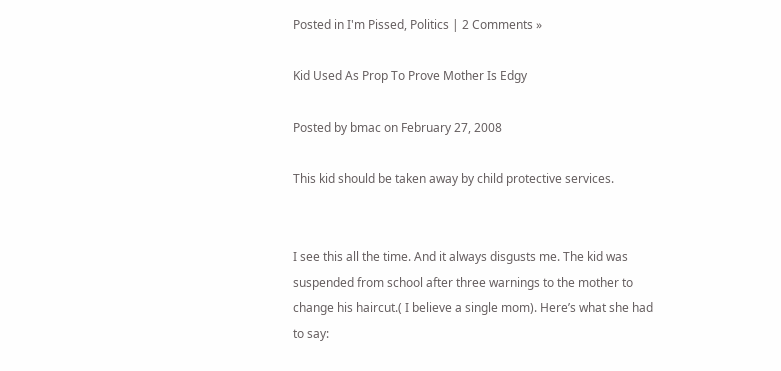Posted in I'm Pissed, Politics | 2 Comments »

Kid Used As Prop To Prove Mother Is Edgy

Posted by bmac on February 27, 2008

This kid should be taken away by child protective services.


I see this all the time. And it always disgusts me. The kid was suspended from school after three warnings to the mother to change his haircut.( I believe a single mom). Here’s what she had to say: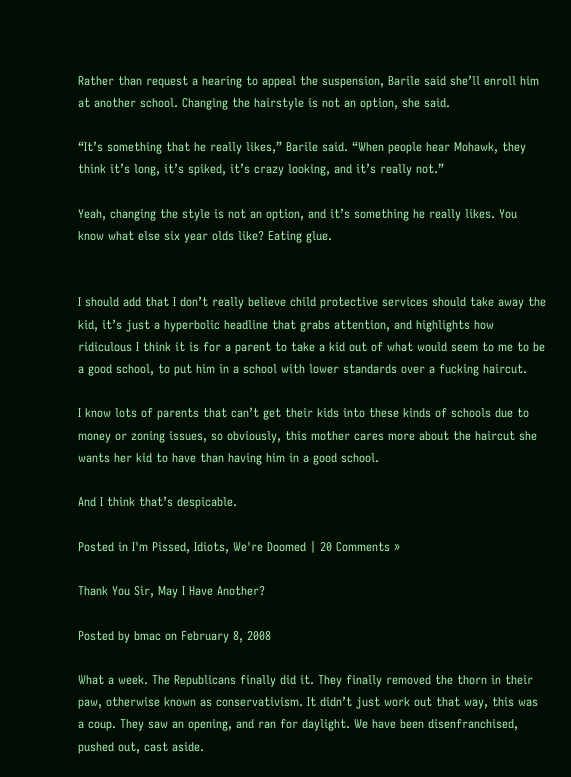Rather than request a hearing to appeal the suspension, Barile said she’ll enroll him at another school. Changing the hairstyle is not an option, she said.

“It’s something that he really likes,” Barile said. “When people hear Mohawk, they think it’s long, it’s spiked, it’s crazy looking, and it’s really not.”

Yeah, changing the style is not an option, and it’s something he really likes. You know what else six year olds like? Eating glue.


I should add that I don’t really believe child protective services should take away the kid, it’s just a hyperbolic headline that grabs attention, and highlights how ridiculous I think it is for a parent to take a kid out of what would seem to me to be a good school, to put him in a school with lower standards over a fucking haircut.

I know lots of parents that can’t get their kids into these kinds of schools due to money or zoning issues, so obviously, this mother cares more about the haircut she wants her kid to have than having him in a good school.

And I think that’s despicable.

Posted in I'm Pissed, Idiots, We're Doomed | 20 Comments »

Thank You Sir, May I Have Another?

Posted by bmac on February 8, 2008

What a week. The Republicans finally did it. They finally removed the thorn in their paw, otherwise known as conservativism. It didn’t just work out that way, this was a coup. They saw an opening, and ran for daylight. We have been disenfranchised, pushed out, cast aside.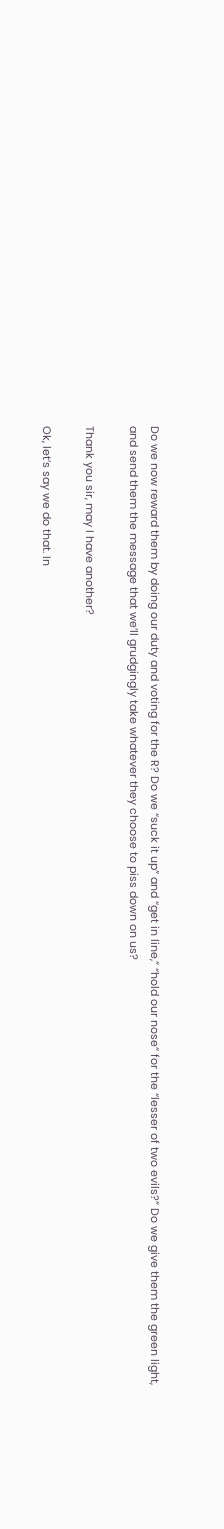Do we now reward them by doing our duty and voting for the R? Do we “suck it up” and “get in line,” “hold our nose” for the “lesser of two evils?” Do we give them the green light, and send them the message that we’ll grudgingly take whatever they choose to piss down on us?

Thank you sir, may I have another?

Ok, let’s say we do that. In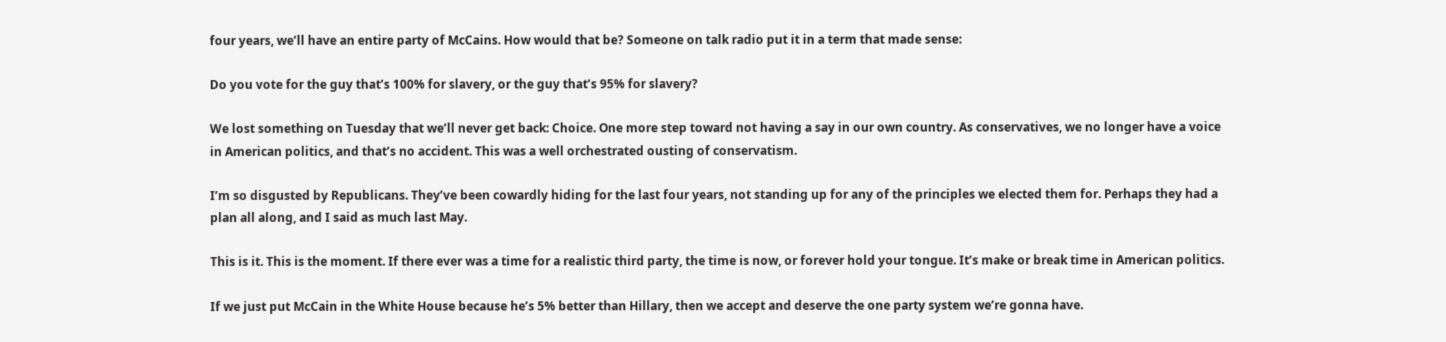four years, we’ll have an entire party of McCains. How would that be? Someone on talk radio put it in a term that made sense:

Do you vote for the guy that’s 100% for slavery, or the guy that’s 95% for slavery?

We lost something on Tuesday that we’ll never get back: Choice. One more step toward not having a say in our own country. As conservatives, we no longer have a voice in American politics, and that’s no accident. This was a well orchestrated ousting of conservatism.

I’m so disgusted by Republicans. They’ve been cowardly hiding for the last four years, not standing up for any of the principles we elected them for. Perhaps they had a plan all along, and I said as much last May.

This is it. This is the moment. If there ever was a time for a realistic third party, the time is now, or forever hold your tongue. It’s make or break time in American politics.

If we just put McCain in the White House because he’s 5% better than Hillary, then we accept and deserve the one party system we’re gonna have.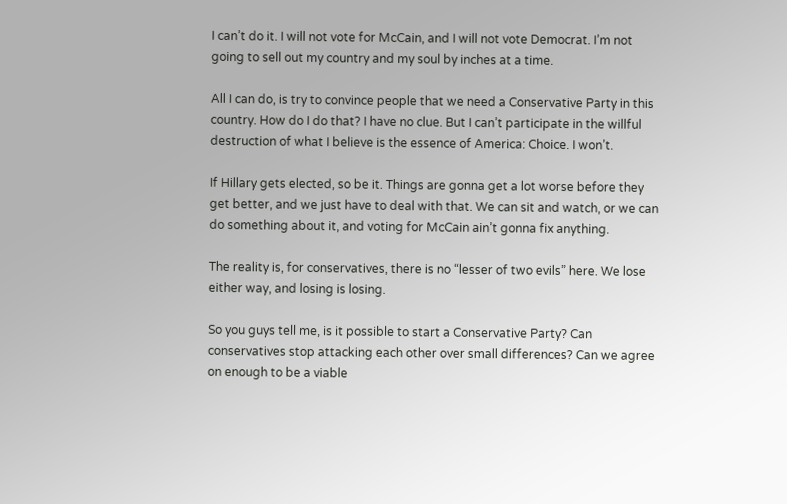I can’t do it. I will not vote for McCain, and I will not vote Democrat. I’m not going to sell out my country and my soul by inches at a time.

All I can do, is try to convince people that we need a Conservative Party in this country. How do I do that? I have no clue. But I can’t participate in the willful destruction of what I believe is the essence of America: Choice. I won’t.

If Hillary gets elected, so be it. Things are gonna get a lot worse before they get better, and we just have to deal with that. We can sit and watch, or we can do something about it, and voting for McCain ain’t gonna fix anything.

The reality is, for conservatives, there is no “lesser of two evils” here. We lose either way, and losing is losing.

So you guys tell me, is it possible to start a Conservative Party? Can conservatives stop attacking each other over small differences? Can we agree on enough to be a viable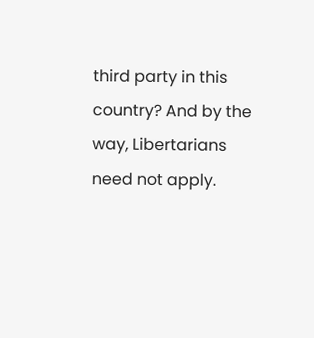third party in this country? And by the way, Libertarians need not apply.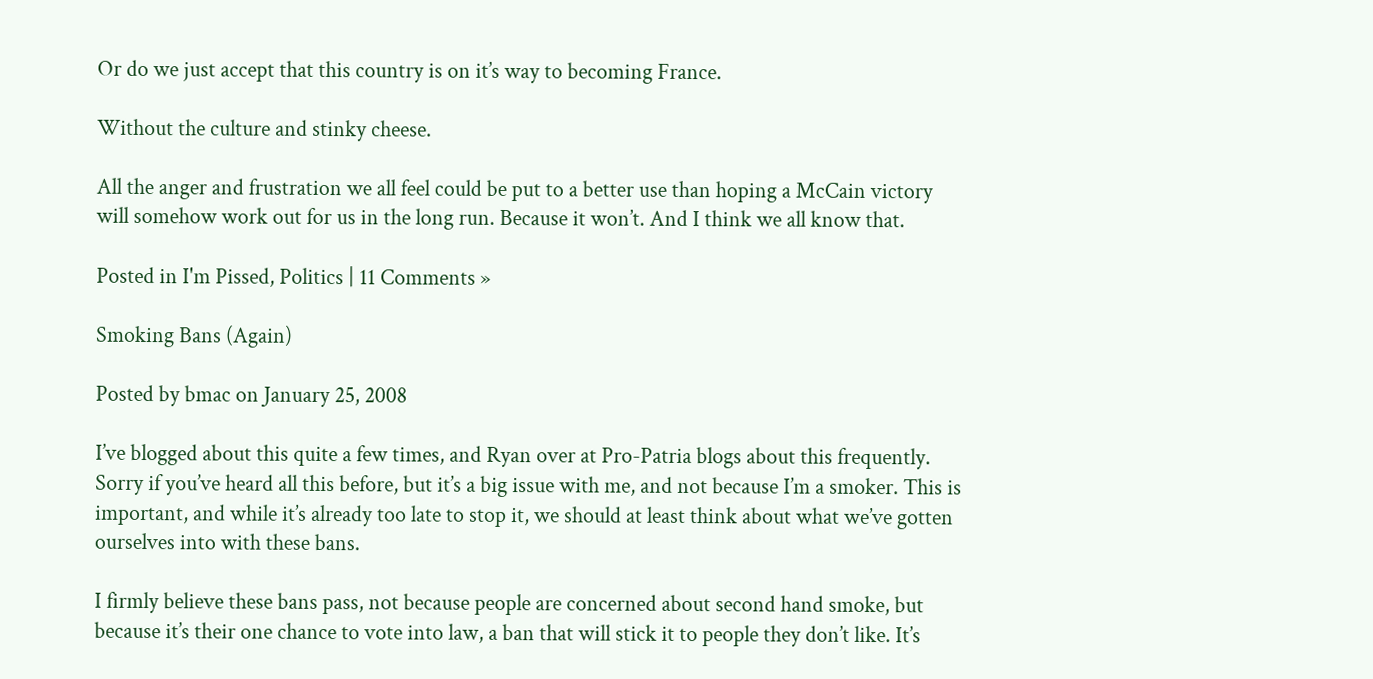Or do we just accept that this country is on it’s way to becoming France.

Without the culture and stinky cheese.

All the anger and frustration we all feel could be put to a better use than hoping a McCain victory will somehow work out for us in the long run. Because it won’t. And I think we all know that.

Posted in I'm Pissed, Politics | 11 Comments »

Smoking Bans (Again)

Posted by bmac on January 25, 2008

I’ve blogged about this quite a few times, and Ryan over at Pro-Patria blogs about this frequently. Sorry if you’ve heard all this before, but it’s a big issue with me, and not because I’m a smoker. This is important, and while it’s already too late to stop it, we should at least think about what we’ve gotten ourselves into with these bans.

I firmly believe these bans pass, not because people are concerned about second hand smoke, but because it’s their one chance to vote into law, a ban that will stick it to people they don’t like. It’s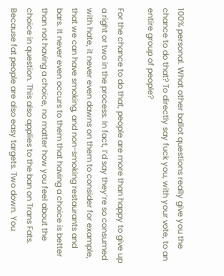100% personal. What other ballot questions really give you the chance to do that? To directly say fuck you, with your vote, to an entire group of people?

For the chance to do that, people are more than happy to give up a right or two in the process. In fact, I’d say they’re so consumed with hate, it never even dawns on them to consider for example, that we can have smoking, and non-smoking restaurants and bars. It never even occurs to them that having a choice is better than not having a choice, no matter how you feel about the choice in question. This also applies to the ban on Trans Fats. Because fat people are also easy targets. Two down. You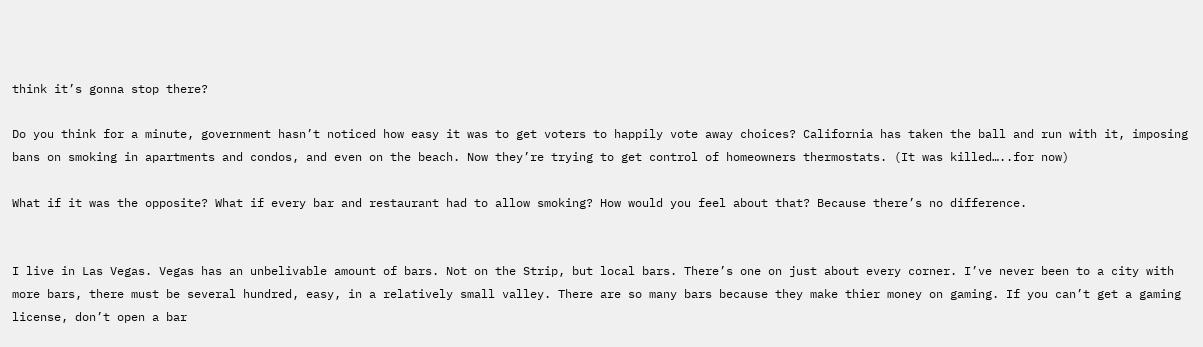think it’s gonna stop there?

Do you think for a minute, government hasn’t noticed how easy it was to get voters to happily vote away choices? California has taken the ball and run with it, imposing bans on smoking in apartments and condos, and even on the beach. Now they’re trying to get control of homeowners thermostats. (It was killed…..for now)

What if it was the opposite? What if every bar and restaurant had to allow smoking? How would you feel about that? Because there’s no difference.


I live in Las Vegas. Vegas has an unbelivable amount of bars. Not on the Strip, but local bars. There’s one on just about every corner. I’ve never been to a city with more bars, there must be several hundred, easy, in a relatively small valley. There are so many bars because they make thier money on gaming. If you can’t get a gaming license, don’t open a bar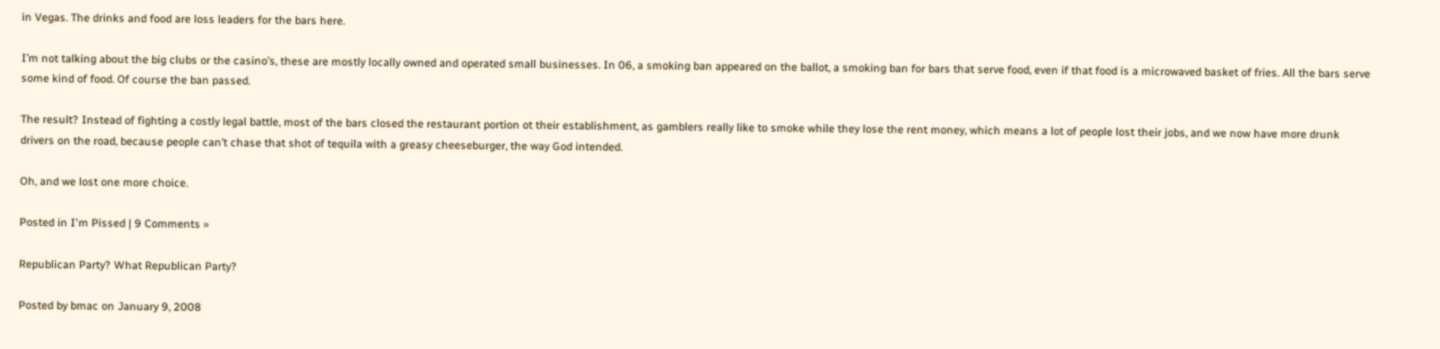in Vegas. The drinks and food are loss leaders for the bars here.

I’m not talking about the big clubs or the casino’s, these are mostly locally owned and operated small businesses. In 06, a smoking ban appeared on the ballot, a smoking ban for bars that serve food, even if that food is a microwaved basket of fries. All the bars serve some kind of food. Of course the ban passed.

The result? Instead of fighting a costly legal battle, most of the bars closed the restaurant portion ot their establishment, as gamblers really like to smoke while they lose the rent money, which means a lot of people lost their jobs, and we now have more drunk drivers on the road, because people can’t chase that shot of tequila with a greasy cheeseburger, the way God intended.

Oh, and we lost one more choice.

Posted in I'm Pissed | 9 Comments »

Republican Party? What Republican Party?

Posted by bmac on January 9, 2008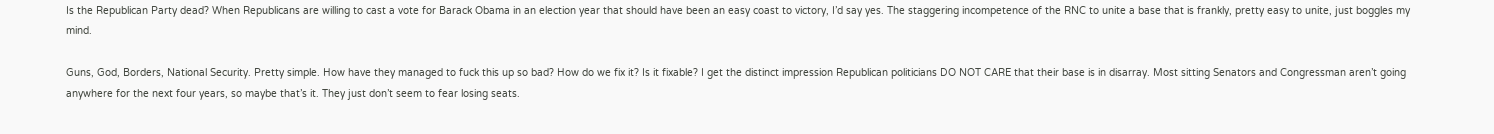Is the Republican Party dead? When Republicans are willing to cast a vote for Barack Obama in an election year that should have been an easy coast to victory, I’d say yes. The staggering incompetence of the RNC to unite a base that is frankly, pretty easy to unite, just boggles my mind.

Guns, God, Borders, National Security. Pretty simple. How have they managed to fuck this up so bad? How do we fix it? Is it fixable? I get the distinct impression Republican politicians DO NOT CARE that their base is in disarray. Most sitting Senators and Congressman aren’t going anywhere for the next four years, so maybe that’s it. They just don’t seem to fear losing seats.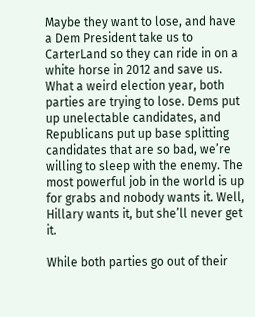Maybe they want to lose, and have a Dem President take us to CarterLand so they can ride in on a white horse in 2012 and save us. What a weird election year, both parties are trying to lose. Dems put up unelectable candidates, and Republicans put up base splitting candidates that are so bad, we’re willing to sleep with the enemy. The most powerful job in the world is up for grabs and nobody wants it. Well, Hillary wants it, but she’ll never get it.

While both parties go out of their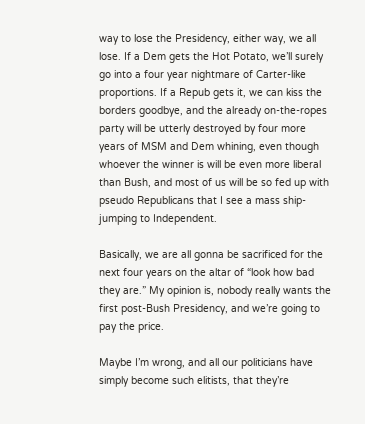way to lose the Presidency, either way, we all lose. If a Dem gets the Hot Potato, we’ll surely go into a four year nightmare of Carter-like proportions. If a Repub gets it, we can kiss the borders goodbye, and the already on-the-ropes party will be utterly destroyed by four more years of MSM and Dem whining, even though whoever the winner is will be even more liberal than Bush, and most of us will be so fed up with pseudo Republicans that I see a mass ship-jumping to Independent.

Basically, we are all gonna be sacrificed for the next four years on the altar of “look how bad they are.” My opinion is, nobody really wants the first post-Bush Presidency, and we’re going to pay the price.

Maybe I’m wrong, and all our politicians have simply become such elitists, that they’re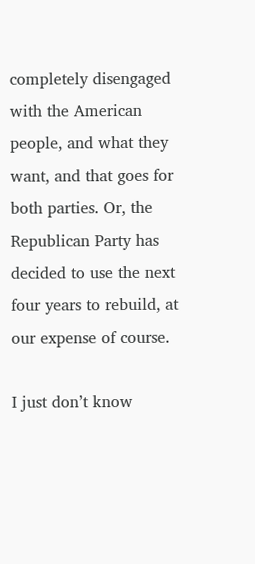completely disengaged with the American people, and what they want, and that goes for both parties. Or, the Republican Party has decided to use the next four years to rebuild, at our expense of course.

I just don’t know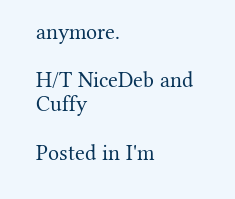anymore.

H/T NiceDeb and Cuffy

Posted in I'm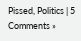Pissed, Politics | 5 Comments »